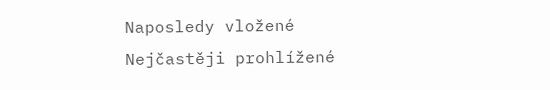Naposledy vložené
Nejčastěji prohlížené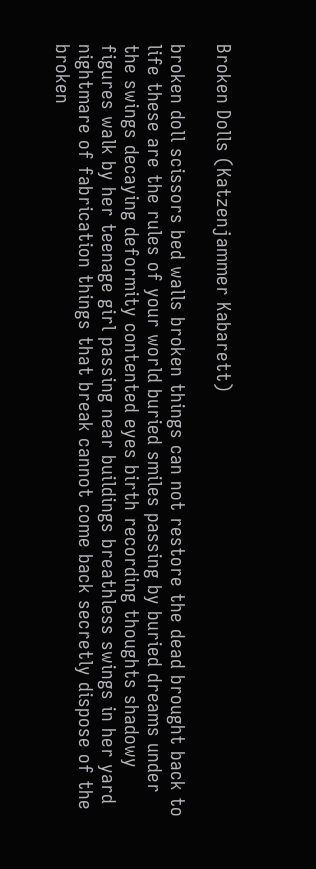Broken Dolls (Katzenjammer Kabarett)

broken doll scissors bed walls broken things can not restore the dead brought back to life these are the rules of your world buried smiles passing by buried dreams under the swings decaying deformity contented eyes birth recording thoughts shadowy figures walk by her teenage girl passing near buildings breathless swings in her yard nightmare of fabrication things that break cannot come back secretly dispose of the broken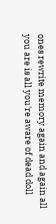ones rewrite memory again and again all you are is all you're aware of dead doll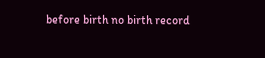before birth no birth record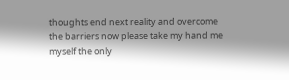thoughts end next reality and overcome the barriers now please take my hand me myself the only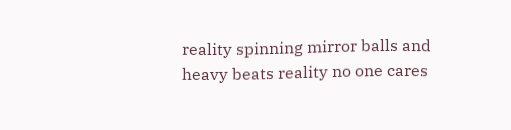reality spinning mirror balls and heavy beats reality no one cares